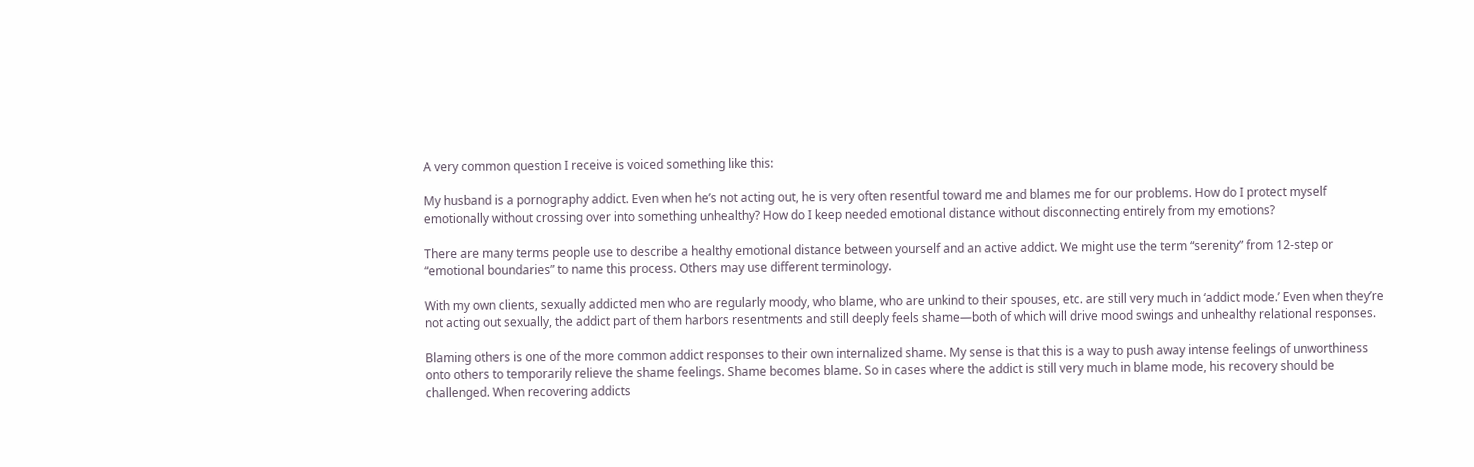A very common question I receive is voiced something like this:

My husband is a pornography addict. Even when he’s not acting out, he is very often resentful toward me and blames me for our problems. How do I protect myself emotionally without crossing over into something unhealthy? How do I keep needed emotional distance without disconnecting entirely from my emotions?

There are many terms people use to describe a healthy emotional distance between yourself and an active addict. We might use the term “serenity” from 12-step or “emotional boundaries” to name this process. Others may use different terminology.

With my own clients, sexually addicted men who are regularly moody, who blame, who are unkind to their spouses, etc. are still very much in ‘addict mode.’ Even when they’re not acting out sexually, the addict part of them harbors resentments and still deeply feels shame—both of which will drive mood swings and unhealthy relational responses.

Blaming others is one of the more common addict responses to their own internalized shame. My sense is that this is a way to push away intense feelings of unworthiness onto others to temporarily relieve the shame feelings. Shame becomes blame. So in cases where the addict is still very much in blame mode, his recovery should be challenged. When recovering addicts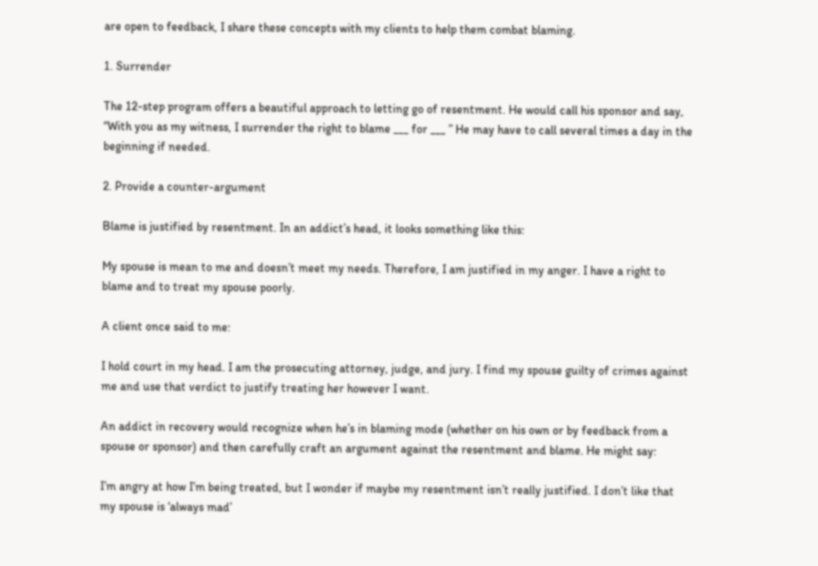are open to feedback, I share these concepts with my clients to help them combat blaming.

1. Surrender

The 12-step program offers a beautiful approach to letting go of resentment. He would call his sponsor and say, “With you as my witness, I surrender the right to blame ___ for ___ ” He may have to call several times a day in the beginning if needed.

2. Provide a counter-argument

Blame is justified by resentment. In an addict’s head, it looks something like this:

My spouse is mean to me and doesn’t meet my needs. Therefore, I am justified in my anger. I have a right to blame and to treat my spouse poorly.

A client once said to me:

I hold court in my head. I am the prosecuting attorney, judge, and jury. I find my spouse guilty of crimes against me and use that verdict to justify treating her however I want.

An addict in recovery would recognize when he’s in blaming mode (whether on his own or by feedback from a spouse or sponsor) and then carefully craft an argument against the resentment and blame. He might say:

I’m angry at how I’m being treated, but I wonder if maybe my resentment isn’t really justified. I don’t like that my spouse is ‘always mad’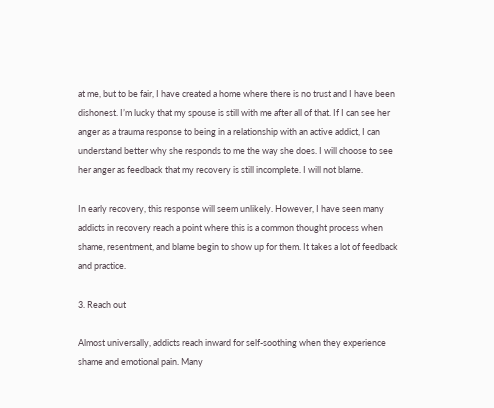at me, but to be fair, I have created a home where there is no trust and I have been dishonest. I’m lucky that my spouse is still with me after all of that. If I can see her anger as a trauma response to being in a relationship with an active addict, I can understand better why she responds to me the way she does. I will choose to see her anger as feedback that my recovery is still incomplete. I will not blame.

In early recovery, this response will seem unlikely. However, I have seen many addicts in recovery reach a point where this is a common thought process when shame, resentment, and blame begin to show up for them. It takes a lot of feedback and practice.

3. Reach out

Almost universally, addicts reach inward for self-soothing when they experience shame and emotional pain. Many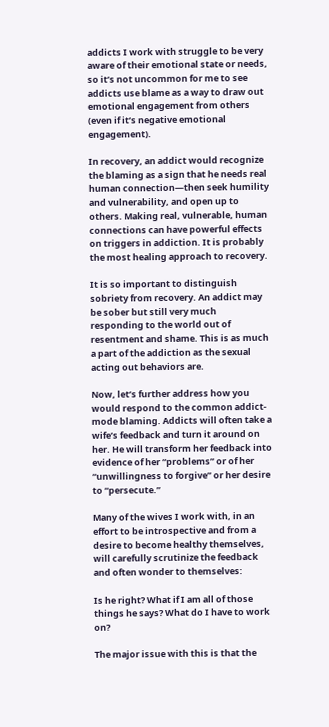addicts I work with struggle to be very aware of their emotional state or needs, so it’s not uncommon for me to see addicts use blame as a way to draw out emotional engagement from others (even if it’s negative emotional engagement).

In recovery, an addict would recognize the blaming as a sign that he needs real human connection—then seek humility and vulnerability, and open up to others. Making real, vulnerable, human connections can have powerful effects on triggers in addiction. It is probably the most healing approach to recovery.

It is so important to distinguish sobriety from recovery. An addict may be sober but still very much responding to the world out of resentment and shame. This is as much a part of the addiction as the sexual acting out behaviors are.

Now, let’s further address how you would respond to the common addict-mode blaming. Addicts will often take a wife’s feedback and turn it around on her. He will transform her feedback into evidence of her “problems” or of her “unwillingness to forgive” or her desire to “persecute.”

Many of the wives I work with, in an effort to be introspective and from a desire to become healthy themselves, will carefully scrutinize the feedback and often wonder to themselves:

Is he right? What if I am all of those things he says? What do I have to work on?

The major issue with this is that the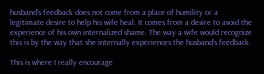husband’s feedback does not come from a place of humility or a legitimate desire to help his wife heal. It comes from a desire to avoid the experience of his own internalized shame. The way a wife would recognize this is by the way that she internally experiences the husband’s feedback.

This is where I really encourage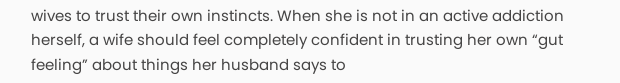wives to trust their own instincts. When she is not in an active addiction herself, a wife should feel completely confident in trusting her own “gut feeling” about things her husband says to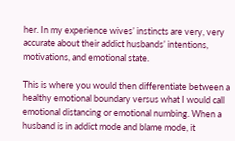her. In my experience wives’ instincts are very, very accurate about their addict husbands’ intentions, motivations, and emotional state.

This is where you would then differentiate between a healthy emotional boundary versus what I would call emotional distancing or emotional numbing. When a husband is in addict mode and blame mode, it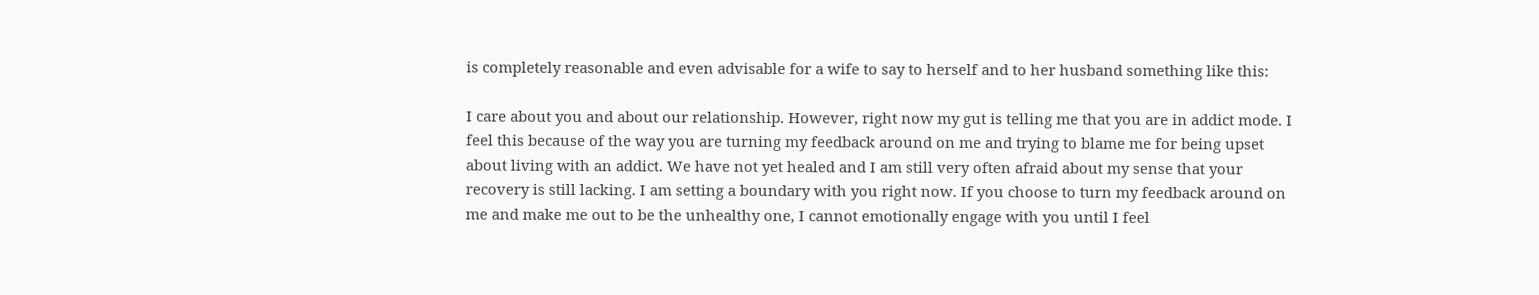is completely reasonable and even advisable for a wife to say to herself and to her husband something like this:

I care about you and about our relationship. However, right now my gut is telling me that you are in addict mode. I feel this because of the way you are turning my feedback around on me and trying to blame me for being upset about living with an addict. We have not yet healed and I am still very often afraid about my sense that your recovery is still lacking. I am setting a boundary with you right now. If you choose to turn my feedback around on me and make me out to be the unhealthy one, I cannot emotionally engage with you until I feel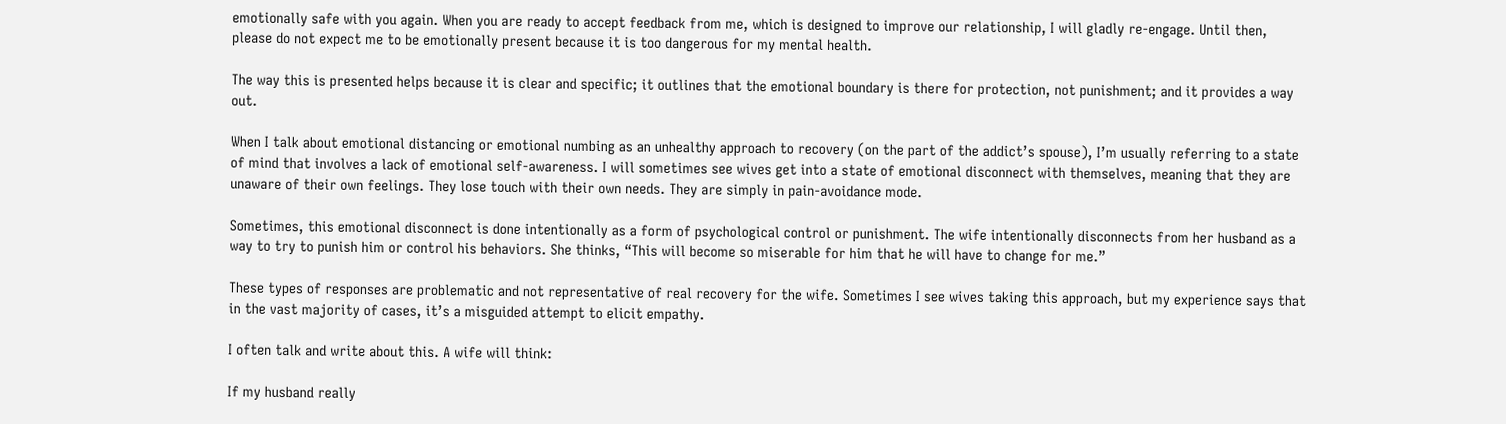emotionally safe with you again. When you are ready to accept feedback from me, which is designed to improve our relationship, I will gladly re-engage. Until then, please do not expect me to be emotionally present because it is too dangerous for my mental health.

The way this is presented helps because it is clear and specific; it outlines that the emotional boundary is there for protection, not punishment; and it provides a way out.

When I talk about emotional distancing or emotional numbing as an unhealthy approach to recovery (on the part of the addict’s spouse), I’m usually referring to a state of mind that involves a lack of emotional self-awareness. I will sometimes see wives get into a state of emotional disconnect with themselves, meaning that they are unaware of their own feelings. They lose touch with their own needs. They are simply in pain-avoidance mode.

Sometimes, this emotional disconnect is done intentionally as a form of psychological control or punishment. The wife intentionally disconnects from her husband as a way to try to punish him or control his behaviors. She thinks, “This will become so miserable for him that he will have to change for me.”

These types of responses are problematic and not representative of real recovery for the wife. Sometimes I see wives taking this approach, but my experience says that in the vast majority of cases, it’s a misguided attempt to elicit empathy.

I often talk and write about this. A wife will think:

If my husband really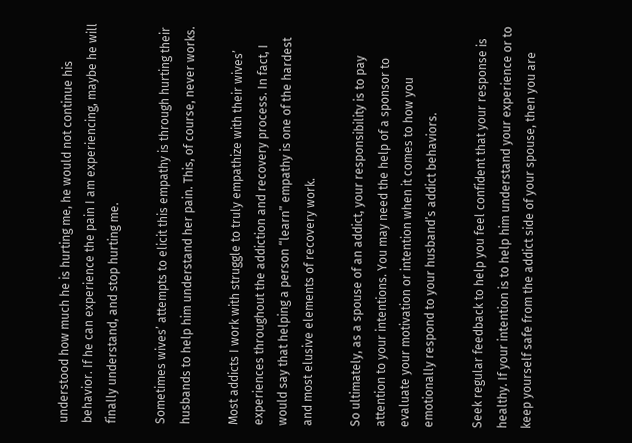understood how much he is hurting me, he would not continue his behavior. If he can experience the pain I am experiencing, maybe he will finally understand, and stop hurting me.

Sometimes wives’ attempts to elicit this empathy is through hurting their husbands to help him understand her pain. This, of course, never works.

Most addicts I work with struggle to truly empathize with their wives’ experiences throughout the addiction and recovery process. In fact, I would say that helping a person “learn” empathy is one of the hardest and most elusive elements of recovery work.

So ultimately, as a spouse of an addict, your responsibility is to pay attention to your intentions. You may need the help of a sponsor to evaluate your motivation or intention when it comes to how you emotionally respond to your husband’s addict behaviors.

Seek regular feedback to help you feel confident that your response is healthy. If your intention is to help him understand your experience or to keep yourself safe from the addict side of your spouse, then you are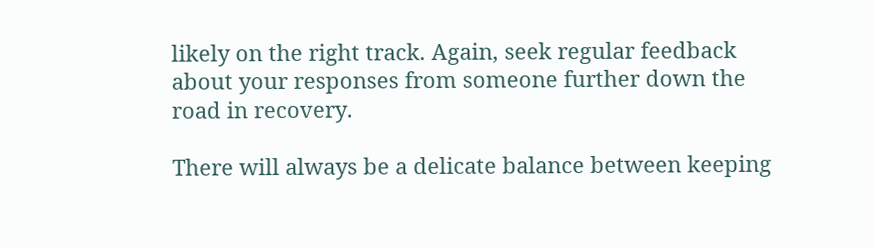likely on the right track. Again, seek regular feedback about your responses from someone further down the road in recovery.

There will always be a delicate balance between keeping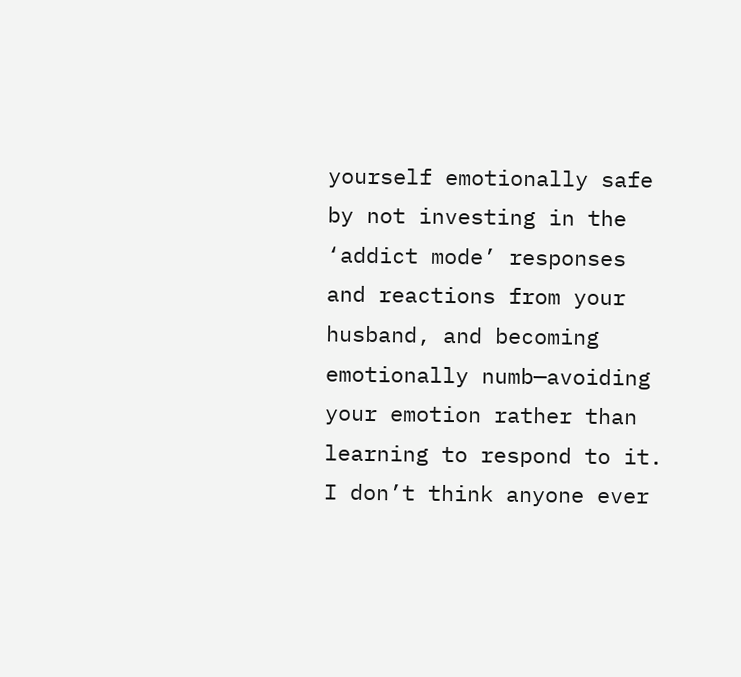yourself emotionally safe by not investing in the ‘addict mode’ responses and reactions from your husband, and becoming emotionally numb—avoiding your emotion rather than learning to respond to it. I don’t think anyone ever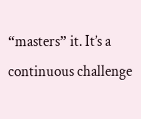“masters” it. It’s a continuous challenge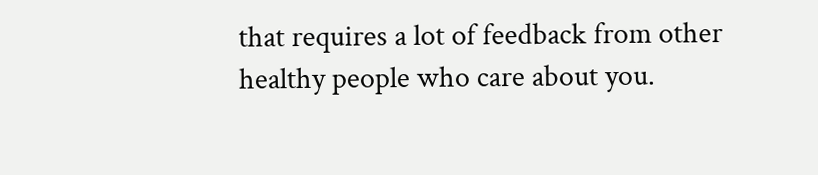that requires a lot of feedback from other healthy people who care about you.